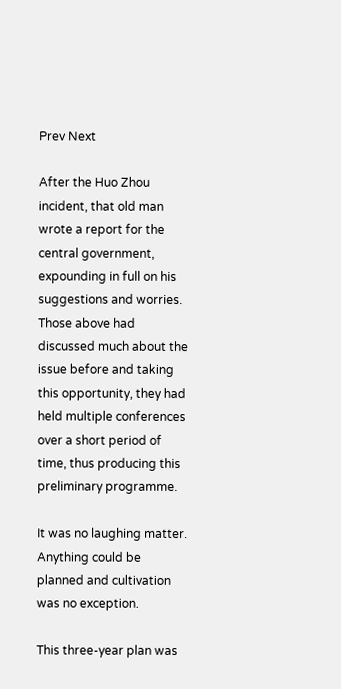Prev Next

After the Huo Zhou incident, that old man wrote a report for the central government, expounding in full on his suggestions and worries. Those above had discussed much about the issue before and taking this opportunity, they had held multiple conferences over a short period of time, thus producing this preliminary programme.

It was no laughing matter. Anything could be planned and cultivation was no exception.

This three-year plan was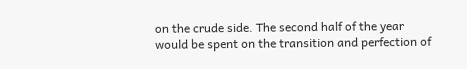on the crude side. The second half of the year would be spent on the transition and perfection of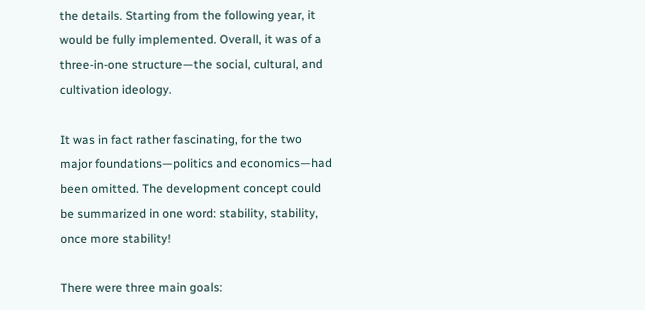the details. Starting from the following year, it would be fully implemented. Overall, it was of a three-in-one structure—the social, cultural, and cultivation ideology.

It was in fact rather fascinating, for the two major foundations—politics and economics—had been omitted. The development concept could be summarized in one word: stability, stability, once more stability!

There were three main goals: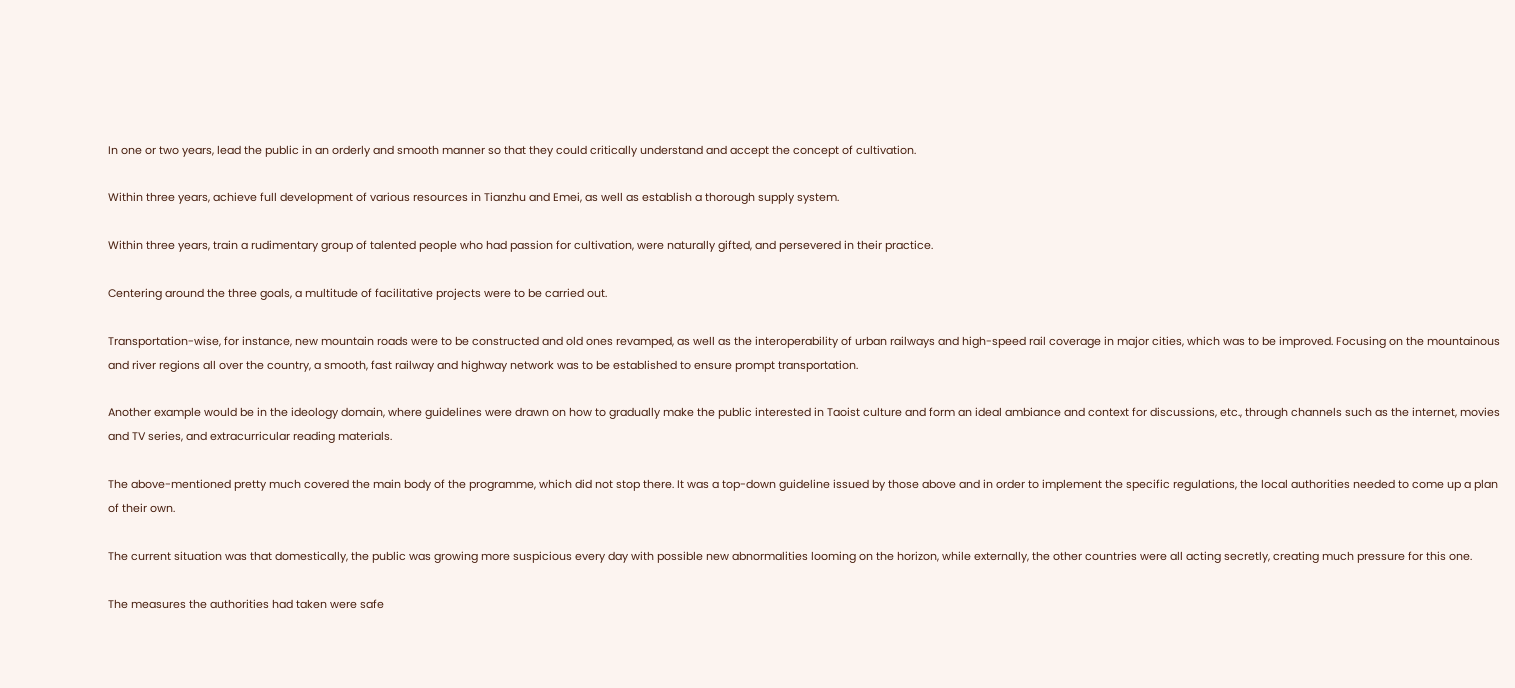In one or two years, lead the public in an orderly and smooth manner so that they could critically understand and accept the concept of cultivation.

Within three years, achieve full development of various resources in Tianzhu and Emei, as well as establish a thorough supply system.

Within three years, train a rudimentary group of talented people who had passion for cultivation, were naturally gifted, and persevered in their practice.

Centering around the three goals, a multitude of facilitative projects were to be carried out.

Transportation-wise, for instance, new mountain roads were to be constructed and old ones revamped, as well as the interoperability of urban railways and high-speed rail coverage in major cities, which was to be improved. Focusing on the mountainous and river regions all over the country, a smooth, fast railway and highway network was to be established to ensure prompt transportation.

Another example would be in the ideology domain, where guidelines were drawn on how to gradually make the public interested in Taoist culture and form an ideal ambiance and context for discussions, etc., through channels such as the internet, movies and TV series, and extracurricular reading materials.

The above-mentioned pretty much covered the main body of the programme, which did not stop there. It was a top-down guideline issued by those above and in order to implement the specific regulations, the local authorities needed to come up a plan of their own.

The current situation was that domestically, the public was growing more suspicious every day with possible new abnormalities looming on the horizon, while externally, the other countries were all acting secretly, creating much pressure for this one.

The measures the authorities had taken were safe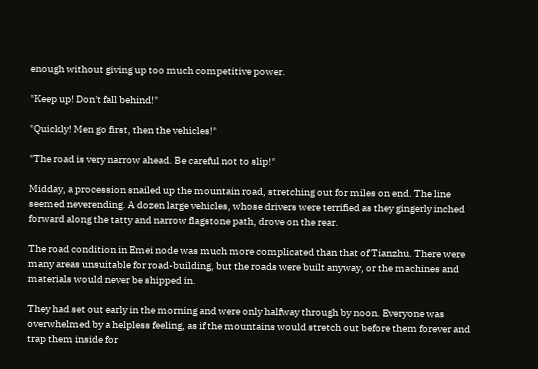enough without giving up too much competitive power.

"Keep up! Don't fall behind!"

"Quickly! Men go first, then the vehicles!"

"The road is very narrow ahead. Be careful not to slip!"

Midday, a procession snailed up the mountain road, stretching out for miles on end. The line seemed neverending. A dozen large vehicles, whose drivers were terrified as they gingerly inched forward along the tatty and narrow flagstone path, drove on the rear.

The road condition in Emei node was much more complicated than that of Tianzhu. There were many areas unsuitable for road-building, but the roads were built anyway, or the machines and materials would never be shipped in.

They had set out early in the morning and were only halfway through by noon. Everyone was overwhelmed by a helpless feeling, as if the mountains would stretch out before them forever and trap them inside for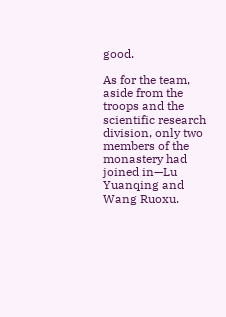good.

As for the team, aside from the troops and the scientific research division, only two members of the monastery had joined in—Lu Yuanqing and Wang Ruoxu.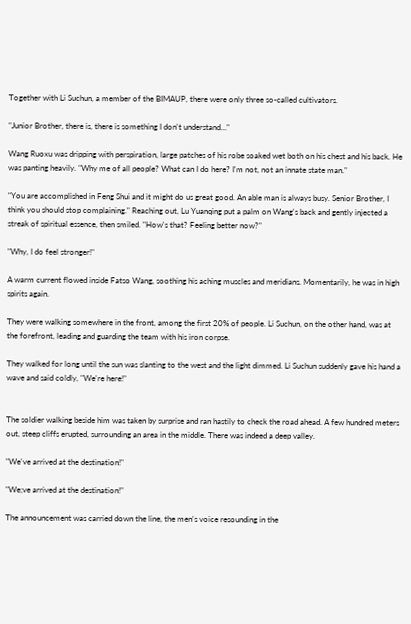Together with Li Suchun, a member of the BIMAUP, there were only three so-called cultivators.

"Junior Brother, there is, there is something I don't understand…"

Wang Ruoxu was dripping with perspiration, large patches of his robe soaked wet both on his chest and his back. He was panting heavily. "Why me of all people? What can I do here? I'm not, not an innate state man."

"You are accomplished in Feng Shui and it might do us great good. An able man is always busy. Senior Brother, I think you should stop complaining." Reaching out, Lu Yuanqing put a palm on Wang's back and gently injected a streak of spiritual essence, then smiled. "How's that? Feeling better now?"

"Why, I do feel stronger!"

A warm current flowed inside Fatso Wang, soothing his aching muscles and meridians. Momentarily, he was in high spirits again.

They were walking somewhere in the front, among the first 20% of people. Li Suchun, on the other hand, was at the forefront, leading and guarding the team with his iron corpse.

They walked for long until the sun was slanting to the west and the light dimmed. Li Suchun suddenly gave his hand a wave and said coldly, "We're here!"


The soldier walking beside him was taken by surprise and ran hastily to check the road ahead. A few hundred meters out, steep cliffs erupted, surrounding an area in the middle. There was indeed a deep valley.

"We've arrived at the destination!"

"We;ve arrived at the destination!"

The announcement was carried down the line, the men's voice resounding in the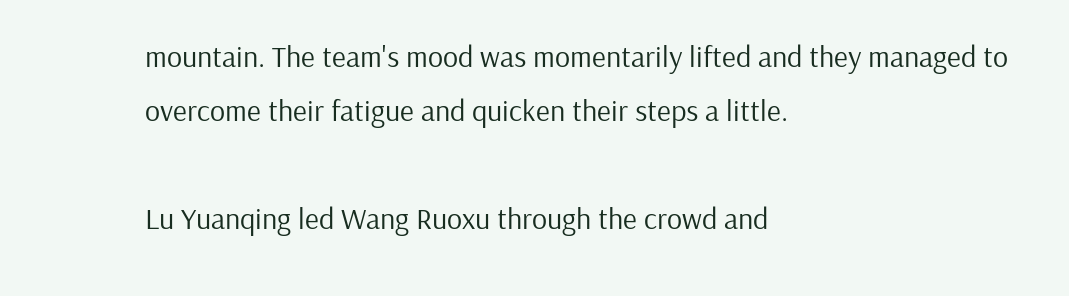mountain. The team's mood was momentarily lifted and they managed to overcome their fatigue and quicken their steps a little.

Lu Yuanqing led Wang Ruoxu through the crowd and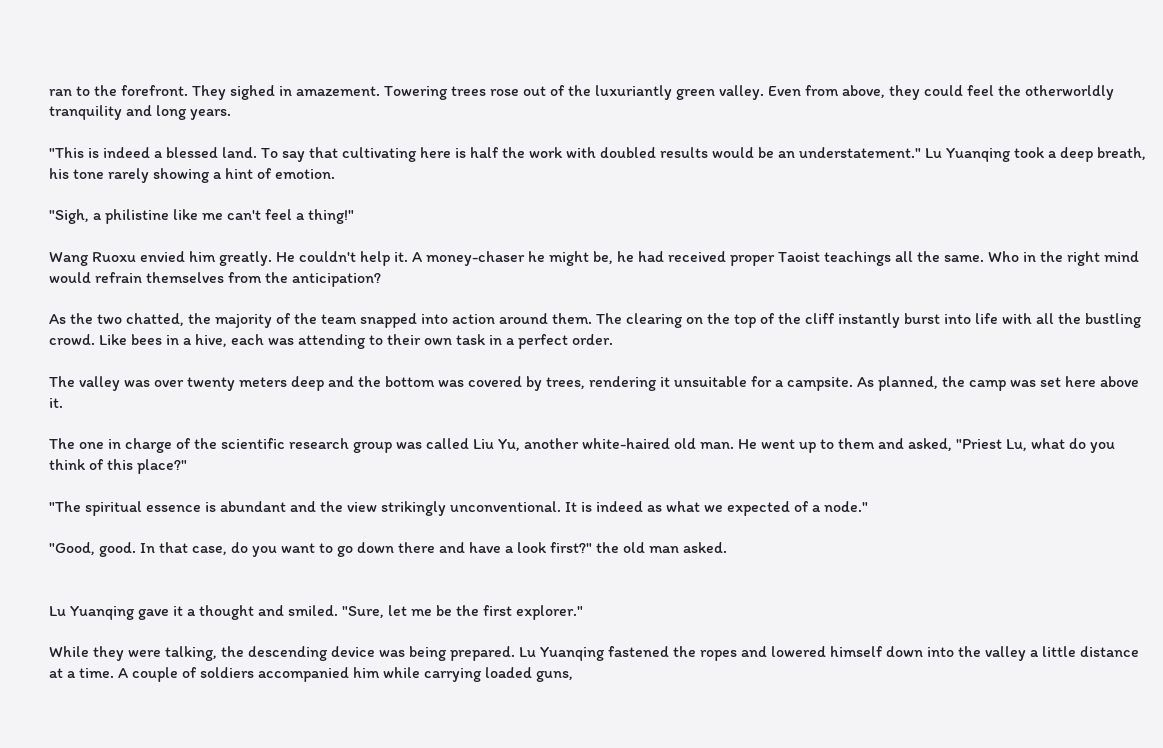ran to the forefront. They sighed in amazement. Towering trees rose out of the luxuriantly green valley. Even from above, they could feel the otherworldly tranquility and long years.

"This is indeed a blessed land. To say that cultivating here is half the work with doubled results would be an understatement." Lu Yuanqing took a deep breath, his tone rarely showing a hint of emotion.

"Sigh, a philistine like me can't feel a thing!"

Wang Ruoxu envied him greatly. He couldn't help it. A money-chaser he might be, he had received proper Taoist teachings all the same. Who in the right mind would refrain themselves from the anticipation?

As the two chatted, the majority of the team snapped into action around them. The clearing on the top of the cliff instantly burst into life with all the bustling crowd. Like bees in a hive, each was attending to their own task in a perfect order.

The valley was over twenty meters deep and the bottom was covered by trees, rendering it unsuitable for a campsite. As planned, the camp was set here above it.

The one in charge of the scientific research group was called Liu Yu, another white-haired old man. He went up to them and asked, "Priest Lu, what do you think of this place?"

"The spiritual essence is abundant and the view strikingly unconventional. It is indeed as what we expected of a node."

"Good, good. In that case, do you want to go down there and have a look first?" the old man asked.


Lu Yuanqing gave it a thought and smiled. "Sure, let me be the first explorer."

While they were talking, the descending device was being prepared. Lu Yuanqing fastened the ropes and lowered himself down into the valley a little distance at a time. A couple of soldiers accompanied him while carrying loaded guns,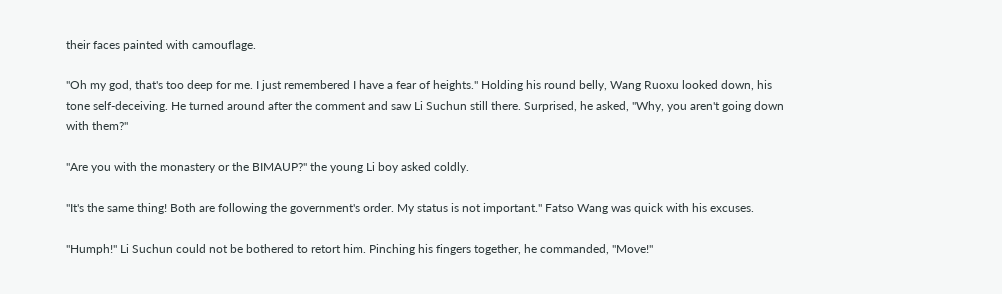their faces painted with camouflage.

"Oh my god, that's too deep for me. I just remembered I have a fear of heights." Holding his round belly, Wang Ruoxu looked down, his tone self-deceiving. He turned around after the comment and saw Li Suchun still there. Surprised, he asked, "Why, you aren't going down with them?"

"Are you with the monastery or the BIMAUP?" the young Li boy asked coldly.

"It's the same thing! Both are following the government's order. My status is not important." Fatso Wang was quick with his excuses.

"Humph!" Li Suchun could not be bothered to retort him. Pinching his fingers together, he commanded, "Move!"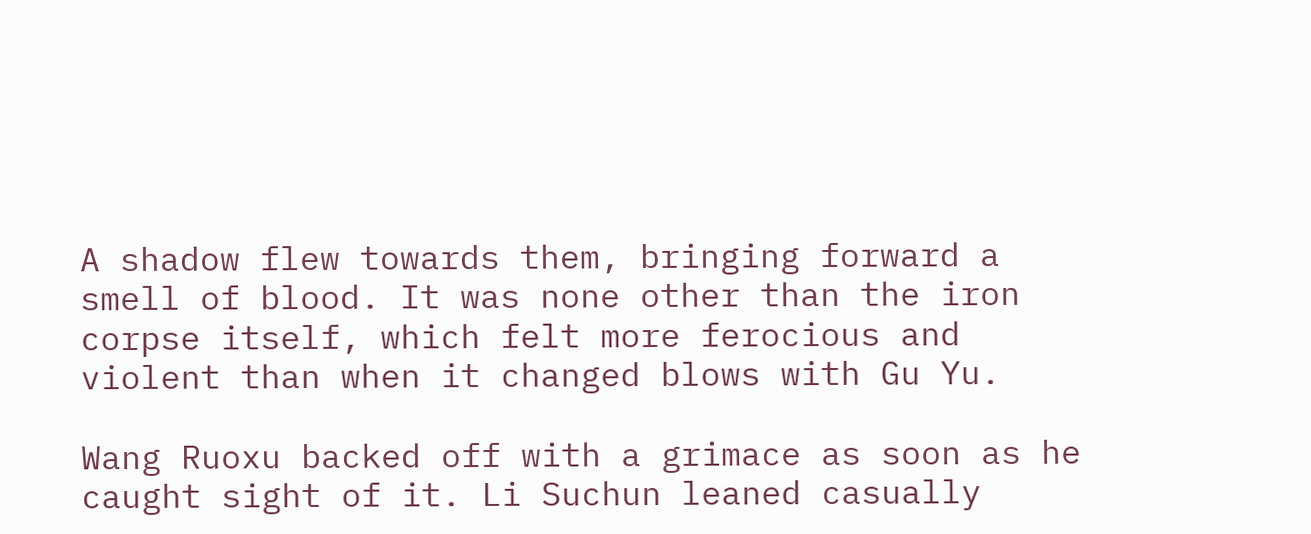A shadow flew towards them, bringing forward a smell of blood. It was none other than the iron corpse itself, which felt more ferocious and violent than when it changed blows with Gu Yu.

Wang Ruoxu backed off with a grimace as soon as he caught sight of it. Li Suchun leaned casually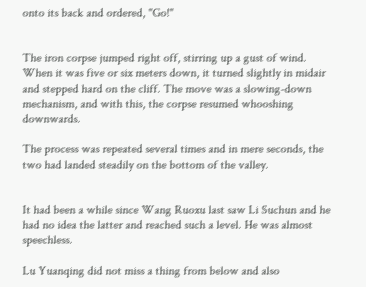onto its back and ordered, "Go!"


The iron corpse jumped right off, stirring up a gust of wind. When it was five or six meters down, it turned slightly in midair and stepped hard on the cliff. The move was a slowing-down mechanism, and with this, the corpse resumed whooshing downwards.

The process was repeated several times and in mere seconds, the two had landed steadily on the bottom of the valley.


It had been a while since Wang Ruoxu last saw Li Suchun and he had no idea the latter and reached such a level. He was almost speechless.

Lu Yuanqing did not miss a thing from below and also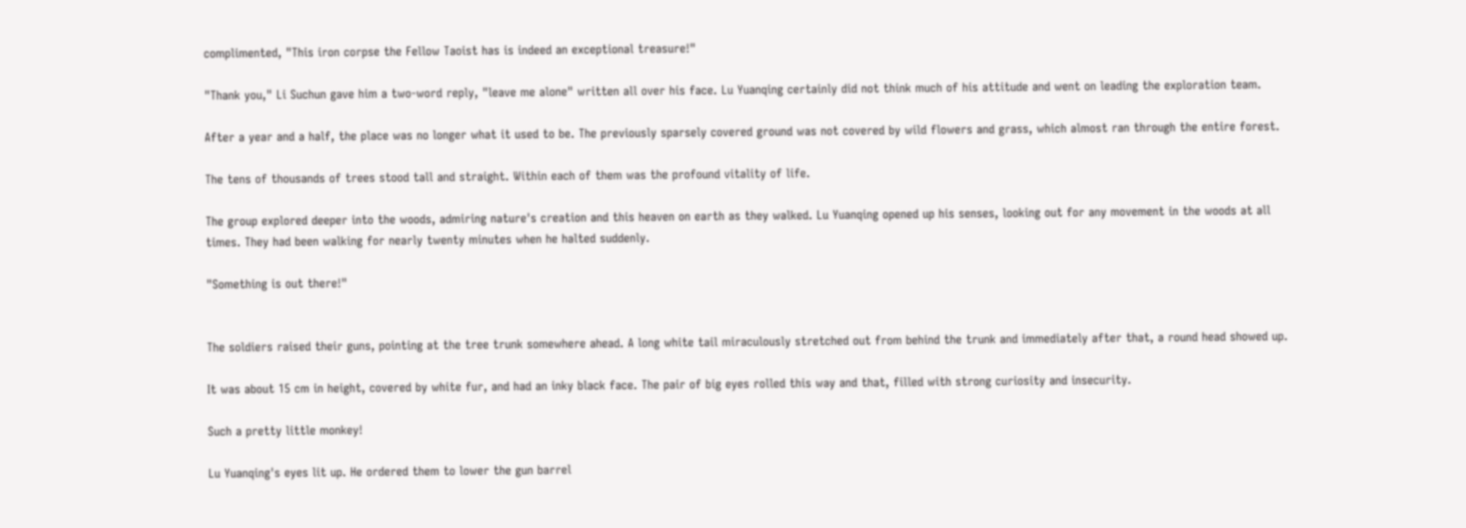complimented, "This iron corpse the Fellow Taoist has is indeed an exceptional treasure!"

"Thank you," Li Suchun gave him a two-word reply, "leave me alone" written all over his face. Lu Yuanqing certainly did not think much of his attitude and went on leading the exploration team.

After a year and a half, the place was no longer what it used to be. The previously sparsely covered ground was not covered by wild flowers and grass, which almost ran through the entire forest.

The tens of thousands of trees stood tall and straight. Within each of them was the profound vitality of life.

The group explored deeper into the woods, admiring nature's creation and this heaven on earth as they walked. Lu Yuanqing opened up his senses, looking out for any movement in the woods at all times. They had been walking for nearly twenty minutes when he halted suddenly.

"Something is out there!"


The soldiers raised their guns, pointing at the tree trunk somewhere ahead. A long white tail miraculously stretched out from behind the trunk and immediately after that, a round head showed up.

It was about 15 cm in height, covered by white fur, and had an inky black face. The pair of big eyes rolled this way and that, filled with strong curiosity and insecurity.

Such a pretty little monkey!

Lu Yuanqing's eyes lit up. He ordered them to lower the gun barrel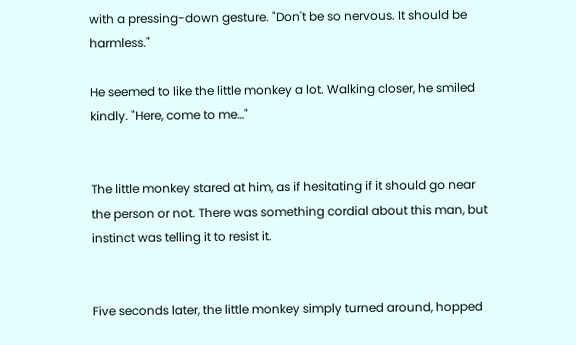with a pressing-down gesture. "Don't be so nervous. It should be harmless."

He seemed to like the little monkey a lot. Walking closer, he smiled kindly. "Here, come to me…"


The little monkey stared at him, as if hesitating if it should go near the person or not. There was something cordial about this man, but instinct was telling it to resist it.


Five seconds later, the little monkey simply turned around, hopped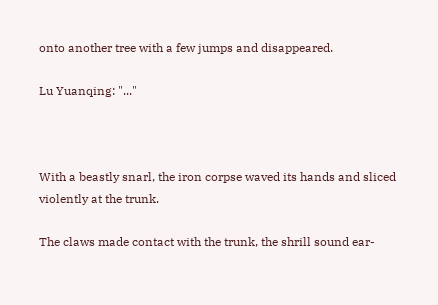onto another tree with a few jumps and disappeared.

Lu Yuanqing: "..."



With a beastly snarl, the iron corpse waved its hands and sliced violently at the trunk.

The claws made contact with the trunk, the shrill sound ear-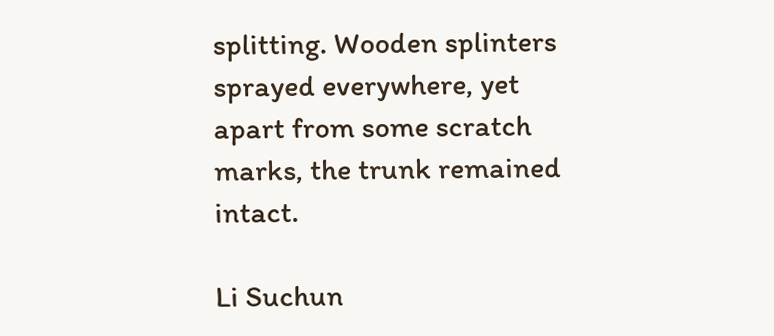splitting. Wooden splinters sprayed everywhere, yet apart from some scratch marks, the trunk remained intact.

Li Suchun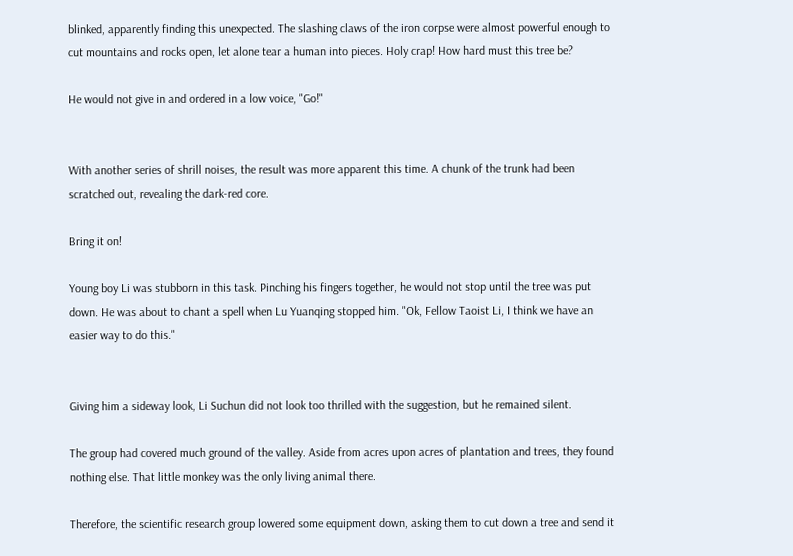blinked, apparently finding this unexpected. The slashing claws of the iron corpse were almost powerful enough to cut mountains and rocks open, let alone tear a human into pieces. Holy crap! How hard must this tree be?

He would not give in and ordered in a low voice, "Go!"


With another series of shrill noises, the result was more apparent this time. A chunk of the trunk had been scratched out, revealing the dark-red core.

Bring it on!

Young boy Li was stubborn in this task. Pinching his fingers together, he would not stop until the tree was put down. He was about to chant a spell when Lu Yuanqing stopped him. "Ok, Fellow Taoist Li, I think we have an easier way to do this."


Giving him a sideway look, Li Suchun did not look too thrilled with the suggestion, but he remained silent.

The group had covered much ground of the valley. Aside from acres upon acres of plantation and trees, they found nothing else. That little monkey was the only living animal there.

Therefore, the scientific research group lowered some equipment down, asking them to cut down a tree and send it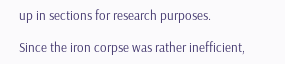up in sections for research purposes.

Since the iron corpse was rather inefficient,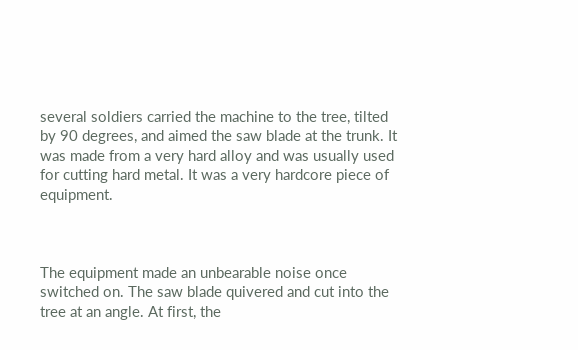several soldiers carried the machine to the tree, tilted by 90 degrees, and aimed the saw blade at the trunk. It was made from a very hard alloy and was usually used for cutting hard metal. It was a very hardcore piece of equipment.



The equipment made an unbearable noise once switched on. The saw blade quivered and cut into the tree at an angle. At first, the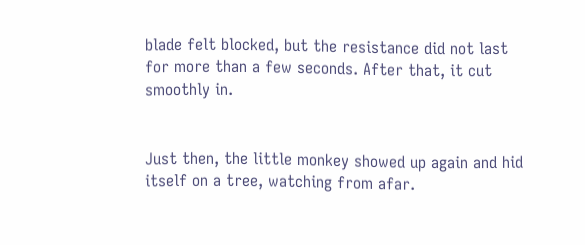blade felt blocked, but the resistance did not last for more than a few seconds. After that, it cut smoothly in.


Just then, the little monkey showed up again and hid itself on a tree, watching from afar.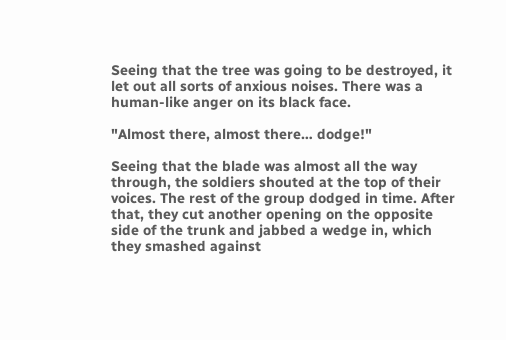Seeing that the tree was going to be destroyed, it let out all sorts of anxious noises. There was a human-like anger on its black face.

"Almost there, almost there… dodge!"

Seeing that the blade was almost all the way through, the soldiers shouted at the top of their voices. The rest of the group dodged in time. After that, they cut another opening on the opposite side of the trunk and jabbed a wedge in, which they smashed against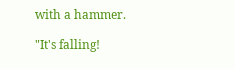with a hammer.

"It's falling!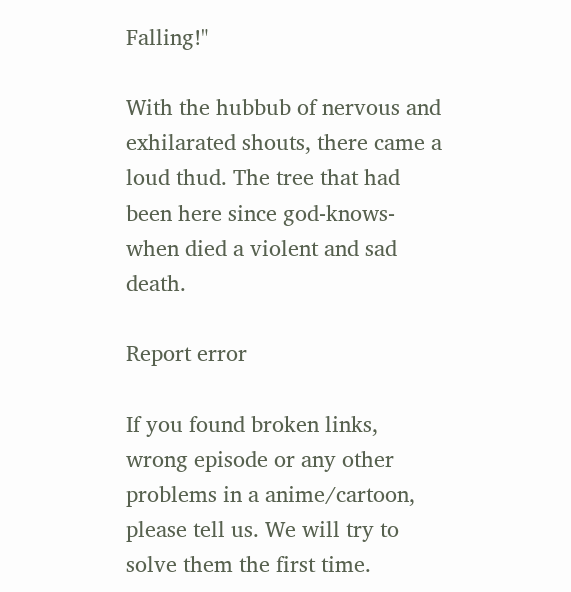Falling!"

With the hubbub of nervous and exhilarated shouts, there came a loud thud. The tree that had been here since god-knows-when died a violent and sad death.

Report error

If you found broken links, wrong episode or any other problems in a anime/cartoon, please tell us. We will try to solve them the first time.